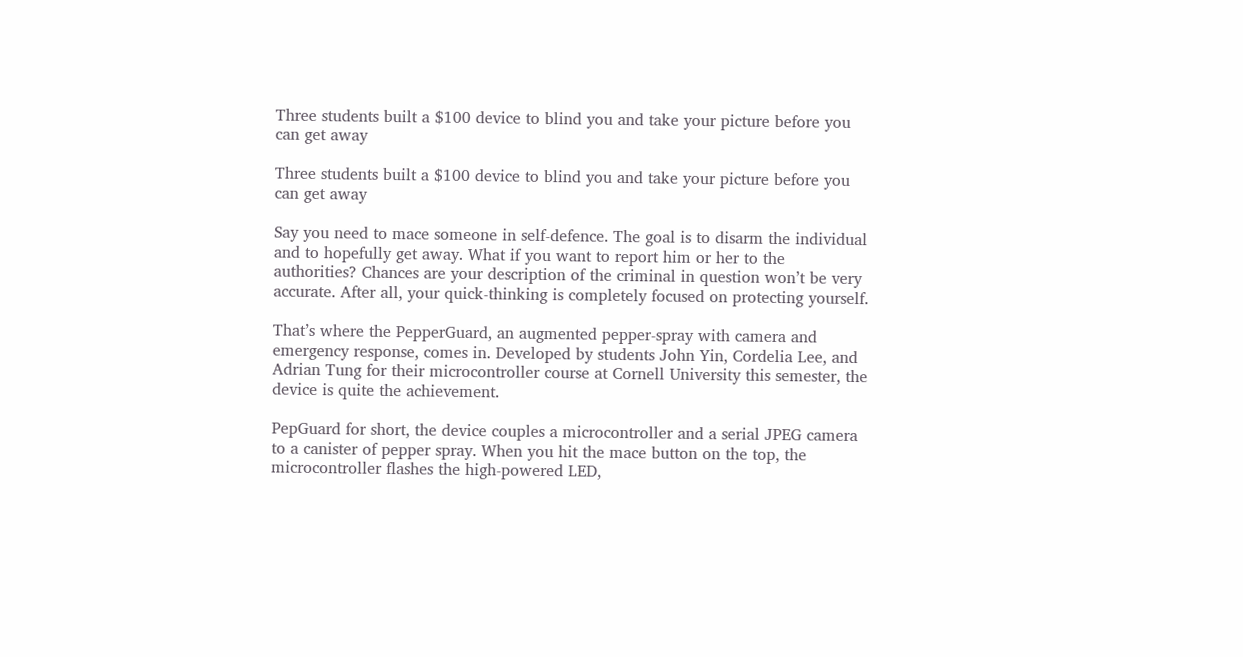Three students built a $100 device to blind you and take your picture before you can get away

Three students built a $100 device to blind you and take your picture before you can get away

Say you need to mace someone in self-defence. The goal is to disarm the individual and to hopefully get away. What if you want to report him or her to the authorities? Chances are your description of the criminal in question won’t be very accurate. After all, your quick-thinking is completely focused on protecting yourself.

That’s where the PepperGuard, an augmented pepper-spray with camera and emergency response, comes in. Developed by students John Yin, Cordelia Lee, and Adrian Tung for their microcontroller course at Cornell University this semester, the device is quite the achievement.

PepGuard for short, the device couples a microcontroller and a serial JPEG camera to a canister of pepper spray. When you hit the mace button on the top, the microcontroller flashes the high-powered LED,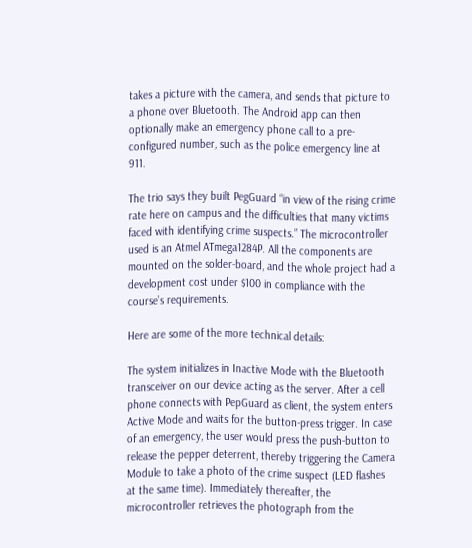takes a picture with the camera, and sends that picture to a phone over Bluetooth. The Android app can then optionally make an emergency phone call to a pre-configured number, such as the police emergency line at 911.

The trio says they built PegGuard “in view of the rising crime rate here on campus and the difficulties that many victims faced with identifying crime suspects.” The microcontroller used is an Atmel ATmega1284P. All the components are mounted on the solder-board, and the whole project had a development cost under $100 in compliance with the course’s requirements.

Here are some of the more technical details:

The system initializes in Inactive Mode with the Bluetooth transceiver on our device acting as the server. After a cell phone connects with PepGuard as client, the system enters Active Mode and waits for the button-press trigger. In case of an emergency, the user would press the push-button to release the pepper deterrent, thereby triggering the Camera Module to take a photo of the crime suspect (LED flashes at the same time). Immediately thereafter, the microcontroller retrieves the photograph from the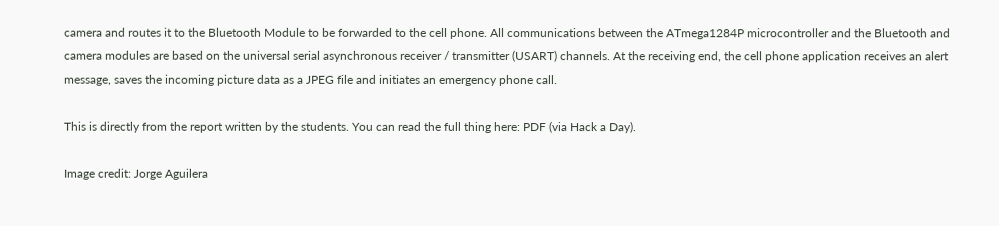camera and routes it to the Bluetooth Module to be forwarded to the cell phone. All communications between the ATmega1284P microcontroller and the Bluetooth and camera modules are based on the universal serial asynchronous receiver / transmitter (USART) channels. At the receiving end, the cell phone application receives an alert message, saves the incoming picture data as a JPEG file and initiates an emergency phone call.

This is directly from the report written by the students. You can read the full thing here: PDF (via Hack a Day).

Image credit: Jorge Aguilera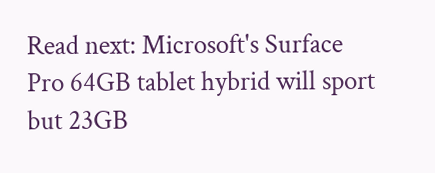Read next: Microsoft's Surface Pro 64GB tablet hybrid will sport but 23GB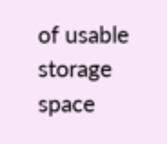of usable storage space